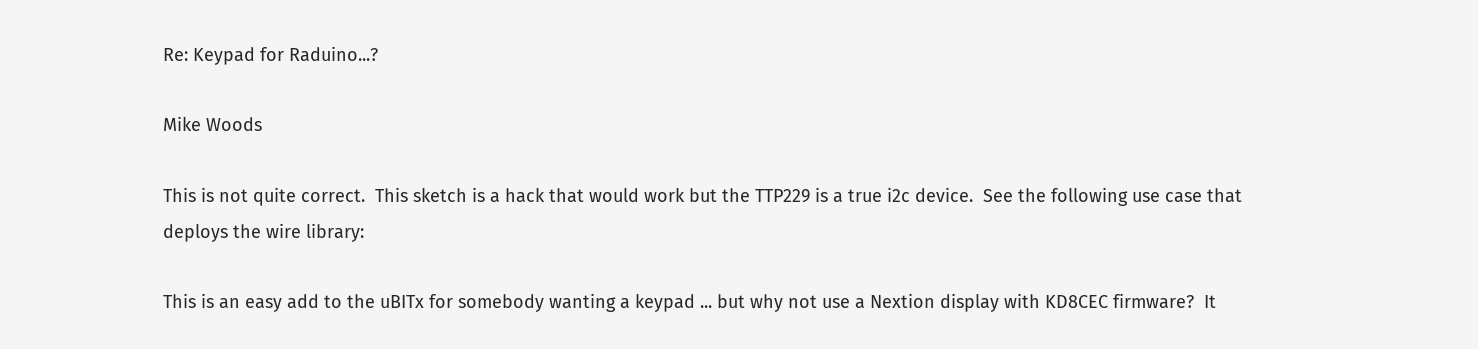Re: Keypad for Raduino...?

Mike Woods

This is not quite correct.  This sketch is a hack that would work but the TTP229 is a true i2c device.  See the following use case that deploys the wire library:

This is an easy add to the uBITx for somebody wanting a keypad ... but why not use a Nextion display with KD8CEC firmware?  It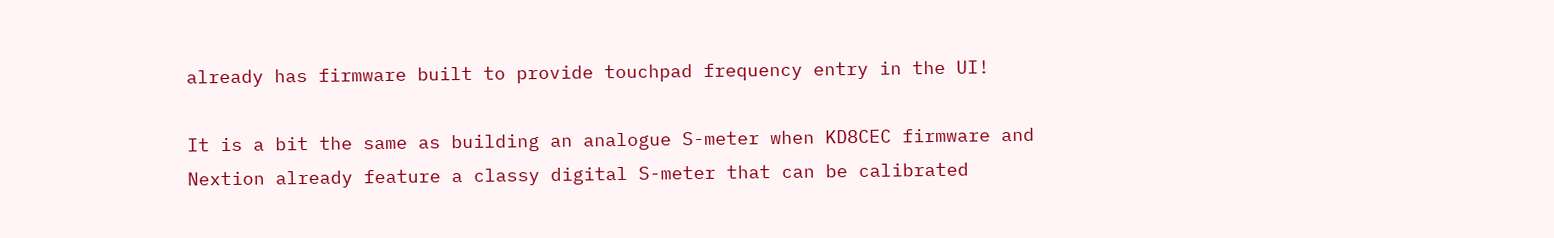already has firmware built to provide touchpad frequency entry in the UI!

It is a bit the same as building an analogue S-meter when KD8CEC firmware and Nextion already feature a classy digital S-meter that can be calibrated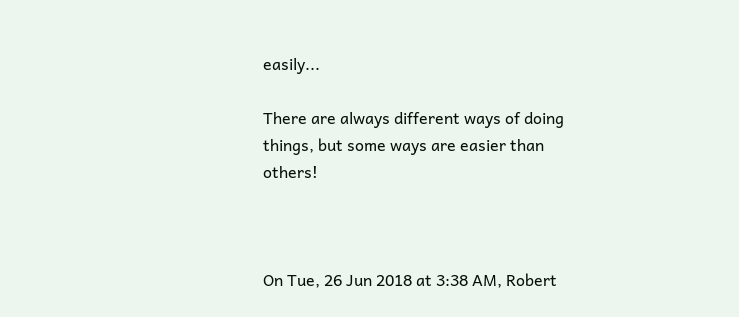easily...

There are always different ways of doing things, but some ways are easier than others!



On Tue, 26 Jun 2018 at 3:38 AM, Robert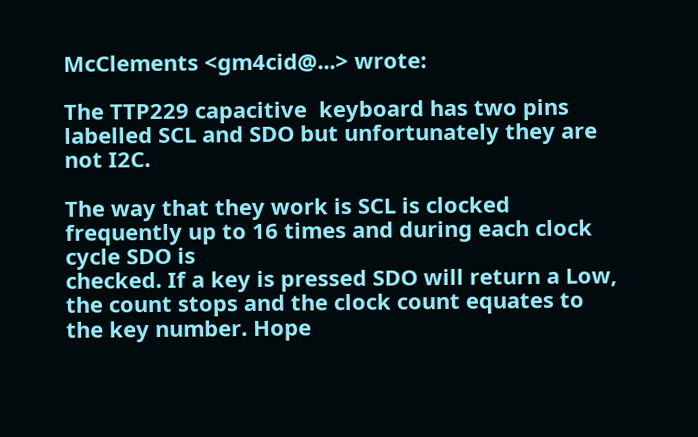McClements <gm4cid@...> wrote:

The TTP229 capacitive  keyboard has two pins labelled SCL and SDO but unfortunately they are not I2C.

The way that they work is SCL is clocked frequently up to 16 times and during each clock cycle SDO is
checked. If a key is pressed SDO will return a Low, the count stops and the clock count equates to
the key number. Hope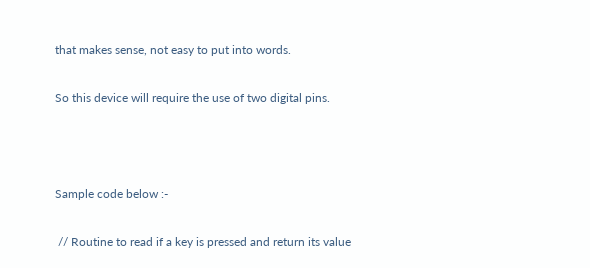that makes sense, not easy to put into words.

So this device will require the use of two digital pins.



Sample code below :-

 // Routine to read if a key is pressed and return its value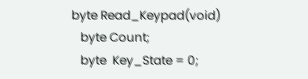byte Read_Keypad(void)
   byte Count;
   byte  Key_State = 0;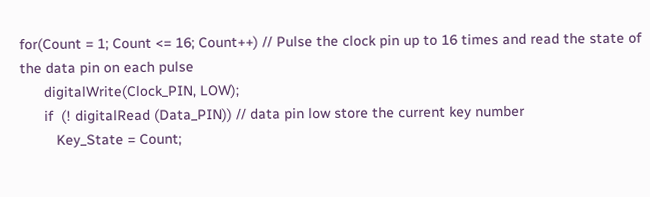for(Count = 1; Count <= 16; Count++) // Pulse the clock pin up to 16 times and read the state of the data pin on each pulse
      digitalWrite(Clock_PIN, LOW);
      if  (! digitalRead (Data_PIN)) // data pin low store the current key number
         Key_State = Count;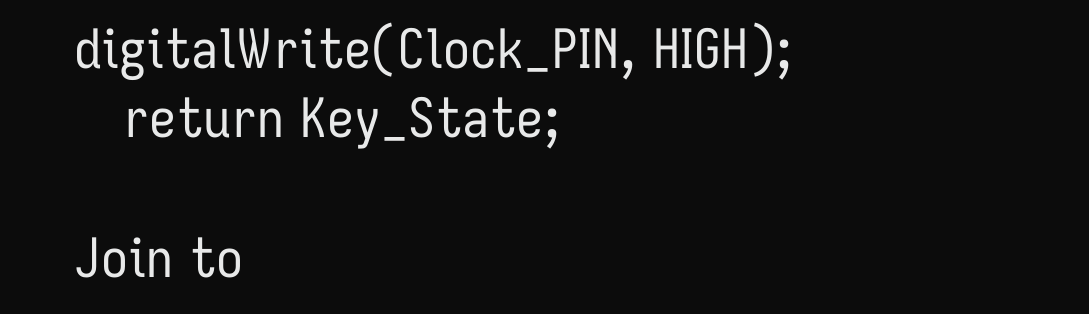digitalWrite(Clock_PIN, HIGH);
   return Key_State;

Join to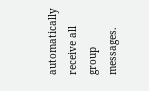automatically receive all group messages.